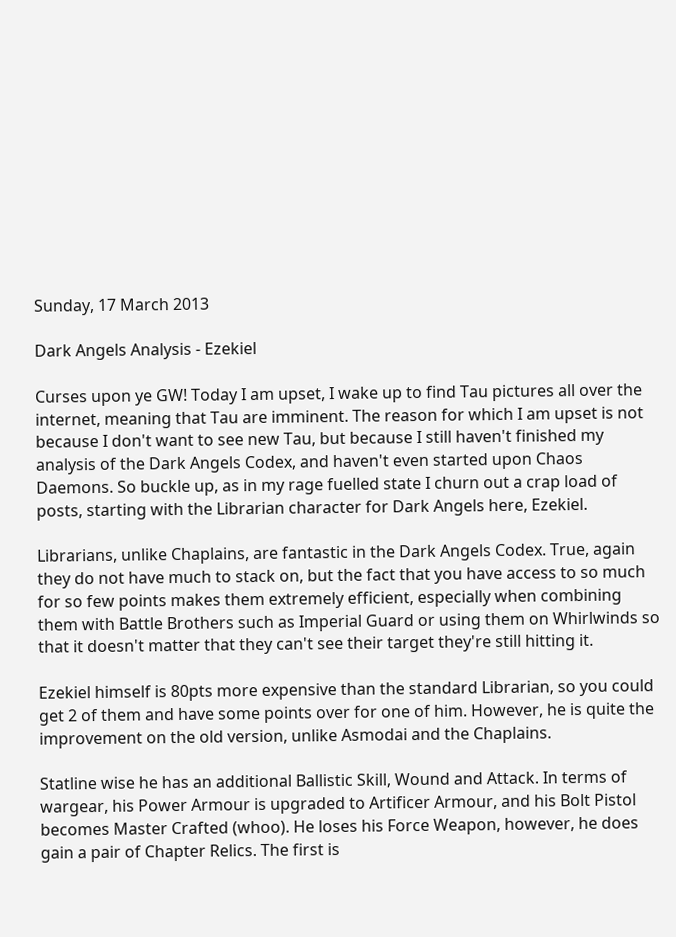Sunday, 17 March 2013

Dark Angels Analysis - Ezekiel

Curses upon ye GW! Today I am upset, I wake up to find Tau pictures all over the internet, meaning that Tau are imminent. The reason for which I am upset is not because I don't want to see new Tau, but because I still haven't finished my analysis of the Dark Angels Codex, and haven't even started upon Chaos Daemons. So buckle up, as in my rage fuelled state I churn out a crap load of posts, starting with the Librarian character for Dark Angels here, Ezekiel.

Librarians, unlike Chaplains, are fantastic in the Dark Angels Codex. True, again they do not have much to stack on, but the fact that you have access to so much for so few points makes them extremely efficient, especially when combining them with Battle Brothers such as Imperial Guard or using them on Whirlwinds so that it doesn't matter that they can't see their target they're still hitting it.

Ezekiel himself is 80pts more expensive than the standard Librarian, so you could get 2 of them and have some points over for one of him. However, he is quite the improvement on the old version, unlike Asmodai and the Chaplains.

Statline wise he has an additional Ballistic Skill, Wound and Attack. In terms of wargear, his Power Armour is upgraded to Artificer Armour, and his Bolt Pistol becomes Master Crafted (whoo). He loses his Force Weapon, however, he does gain a pair of Chapter Relics. The first is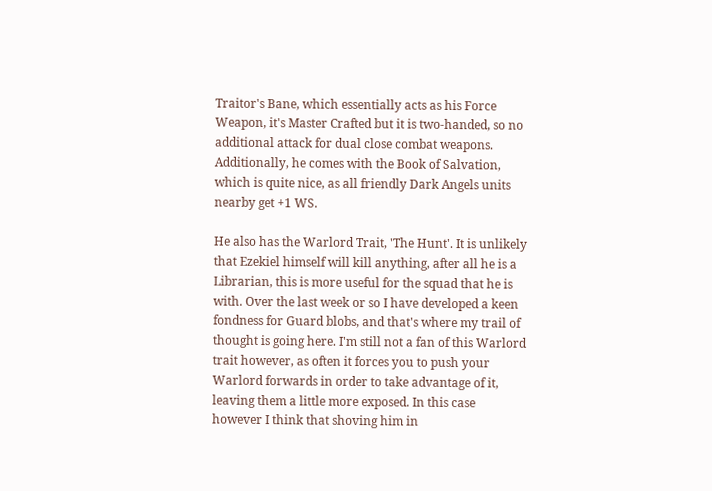Traitor's Bane, which essentially acts as his Force Weapon, it's Master Crafted but it is two-handed, so no additional attack for dual close combat weapons. Additionally, he comes with the Book of Salvation, which is quite nice, as all friendly Dark Angels units nearby get +1 WS.

He also has the Warlord Trait, 'The Hunt'. It is unlikely that Ezekiel himself will kill anything, after all he is a Librarian, this is more useful for the squad that he is with. Over the last week or so I have developed a keen fondness for Guard blobs, and that's where my trail of thought is going here. I'm still not a fan of this Warlord trait however, as often it forces you to push your Warlord forwards in order to take advantage of it, leaving them a little more exposed. In this case however I think that shoving him in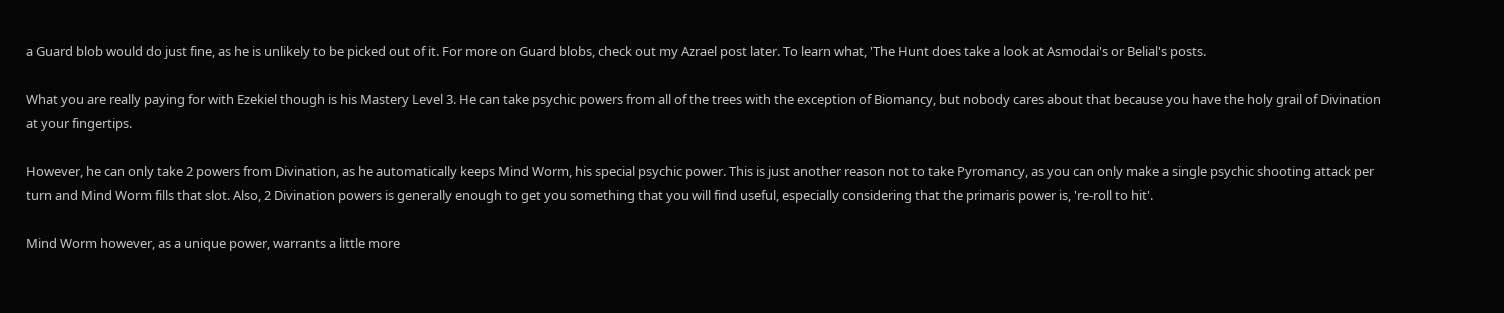a Guard blob would do just fine, as he is unlikely to be picked out of it. For more on Guard blobs, check out my Azrael post later. To learn what, 'The Hunt does take a look at Asmodai's or Belial's posts.

What you are really paying for with Ezekiel though is his Mastery Level 3. He can take psychic powers from all of the trees with the exception of Biomancy, but nobody cares about that because you have the holy grail of Divination at your fingertips.

However, he can only take 2 powers from Divination, as he automatically keeps Mind Worm, his special psychic power. This is just another reason not to take Pyromancy, as you can only make a single psychic shooting attack per turn and Mind Worm fills that slot. Also, 2 Divination powers is generally enough to get you something that you will find useful, especially considering that the primaris power is, 're-roll to hit'.

Mind Worm however, as a unique power, warrants a little more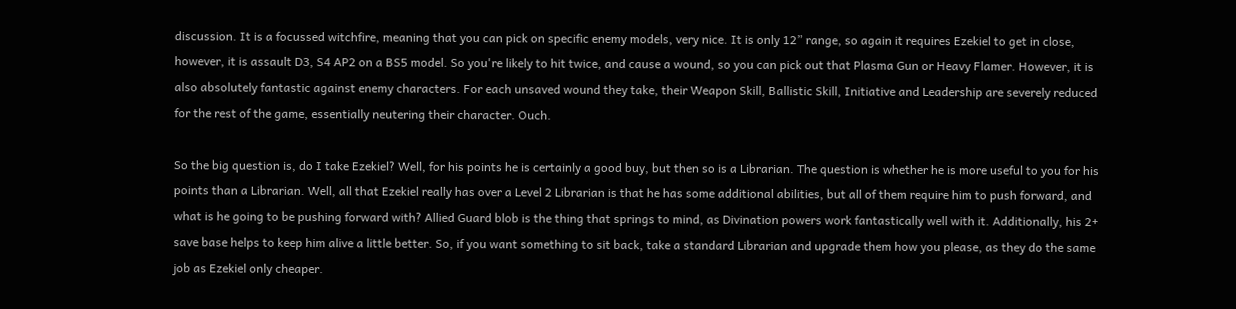discussion. It is a focussed witchfire, meaning that you can pick on specific enemy models, very nice. It is only 12” range, so again it requires Ezekiel to get in close, however, it is assault D3, S4 AP2 on a BS5 model. So you're likely to hit twice, and cause a wound, so you can pick out that Plasma Gun or Heavy Flamer. However, it is also absolutely fantastic against enemy characters. For each unsaved wound they take, their Weapon Skill, Ballistic Skill, Initiative and Leadership are severely reduced for the rest of the game, essentially neutering their character. Ouch.

So the big question is, do I take Ezekiel? Well, for his points he is certainly a good buy, but then so is a Librarian. The question is whether he is more useful to you for his points than a Librarian. Well, all that Ezekiel really has over a Level 2 Librarian is that he has some additional abilities, but all of them require him to push forward, and what is he going to be pushing forward with? Allied Guard blob is the thing that springs to mind, as Divination powers work fantastically well with it. Additionally, his 2+ save base helps to keep him alive a little better. So, if you want something to sit back, take a standard Librarian and upgrade them how you please, as they do the same job as Ezekiel only cheaper.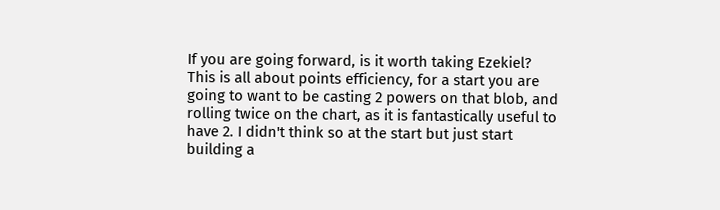If you are going forward, is it worth taking Ezekiel? This is all about points efficiency, for a start you are going to want to be casting 2 powers on that blob, and rolling twice on the chart, as it is fantastically useful to have 2. I didn't think so at the start but just start building a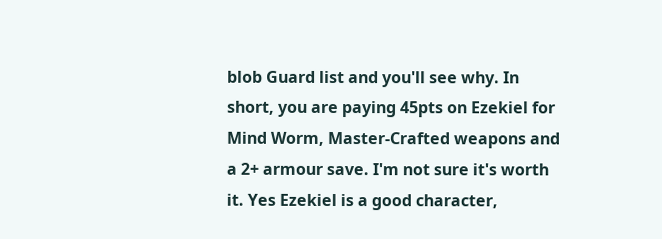blob Guard list and you'll see why. In short, you are paying 45pts on Ezekiel for Mind Worm, Master-Crafted weapons and a 2+ armour save. I'm not sure it's worth it. Yes Ezekiel is a good character,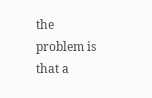the problem is that a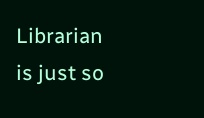Librarian is just so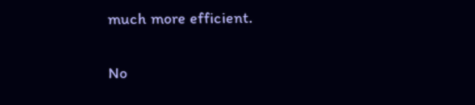much more efficient.

No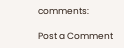comments:

Post a Comment